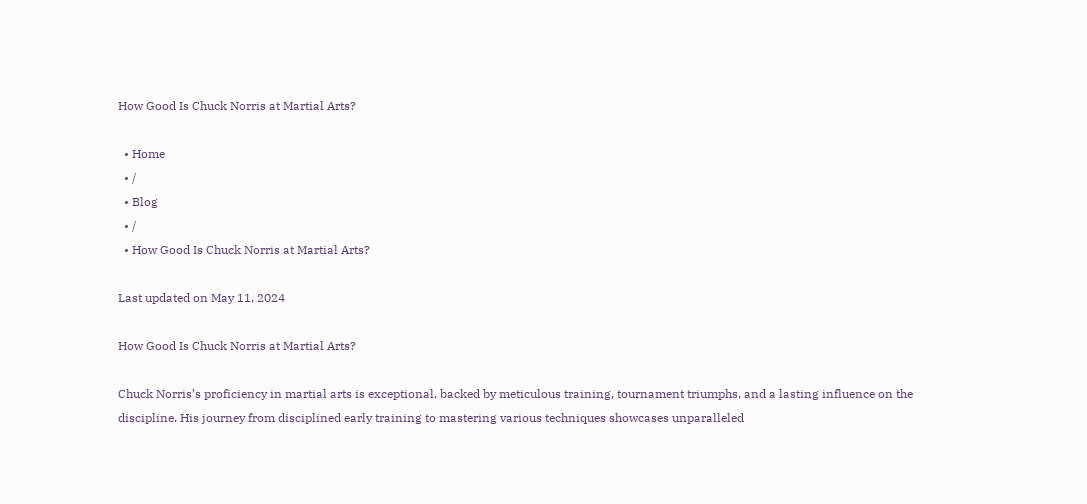How Good Is Chuck Norris at Martial Arts?

  • Home
  • /
  • Blog
  • /
  • How Good Is Chuck Norris at Martial Arts?

Last updated on May 11, 2024

How Good Is Chuck Norris at Martial Arts?

Chuck Norris’s proficiency in martial arts is exceptional, backed by meticulous training, tournament triumphs, and a lasting influence on the discipline. His journey from disciplined early training to mastering various techniques showcases unparalleled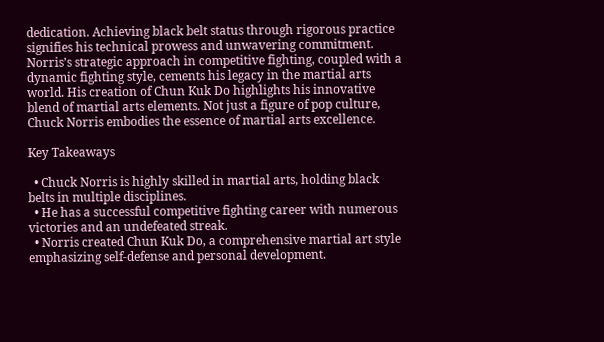dedication. Achieving black belt status through rigorous practice signifies his technical prowess and unwavering commitment. Norris’s strategic approach in competitive fighting, coupled with a dynamic fighting style, cements his legacy in the martial arts world. His creation of Chun Kuk Do highlights his innovative blend of martial arts elements. Not just a figure of pop culture, Chuck Norris embodies the essence of martial arts excellence.

Key Takeaways

  • Chuck Norris is highly skilled in martial arts, holding black belts in multiple disciplines.
  • He has a successful competitive fighting career with numerous victories and an undefeated streak.
  • Norris created Chun Kuk Do, a comprehensive martial art style emphasizing self-defense and personal development.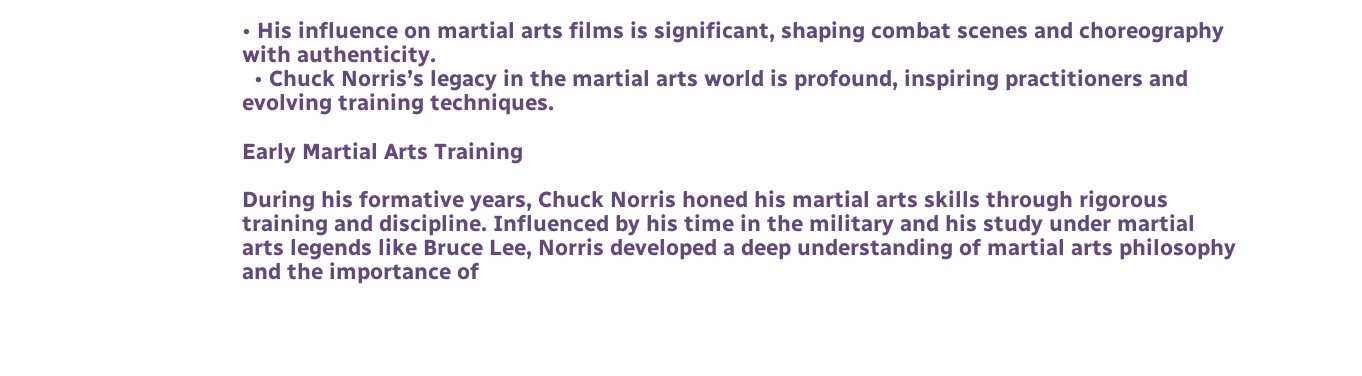• His influence on martial arts films is significant, shaping combat scenes and choreography with authenticity.
  • Chuck Norris’s legacy in the martial arts world is profound, inspiring practitioners and evolving training techniques.

Early Martial Arts Training

During his formative years, Chuck Norris honed his martial arts skills through rigorous training and discipline. Influenced by his time in the military and his study under martial arts legends like Bruce Lee, Norris developed a deep understanding of martial arts philosophy and the importance of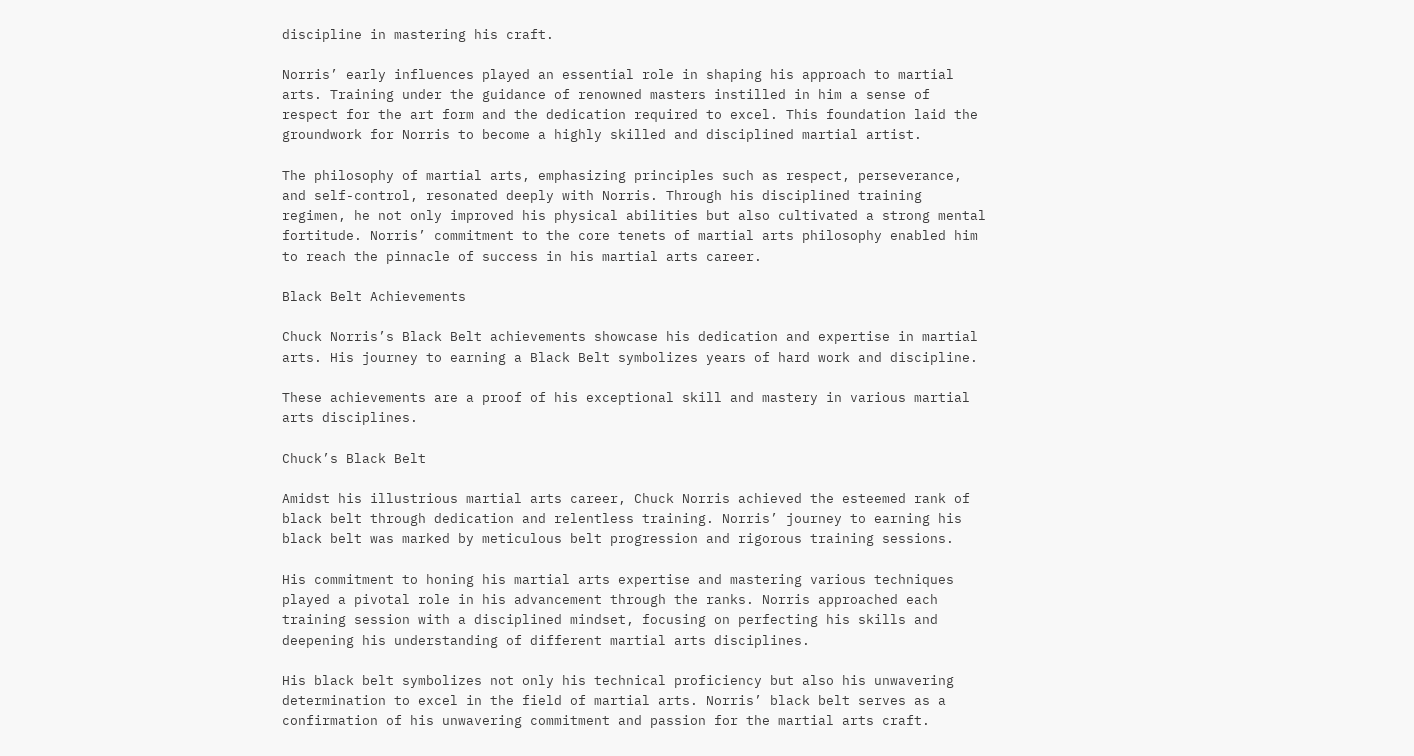discipline in mastering his craft.

Norris’ early influences played an essential role in shaping his approach to martial arts. Training under the guidance of renowned masters instilled in him a sense of respect for the art form and the dedication required to excel. This foundation laid the groundwork for Norris to become a highly skilled and disciplined martial artist.

The philosophy of martial arts, emphasizing principles such as respect, perseverance, and self-control, resonated deeply with Norris. Through his disciplined training regimen, he not only improved his physical abilities but also cultivated a strong mental fortitude. Norris’ commitment to the core tenets of martial arts philosophy enabled him to reach the pinnacle of success in his martial arts career.

Black Belt Achievements

Chuck Norris’s Black Belt achievements showcase his dedication and expertise in martial arts. His journey to earning a Black Belt symbolizes years of hard work and discipline.

These achievements are a proof of his exceptional skill and mastery in various martial arts disciplines.

Chuck’s Black Belt

Amidst his illustrious martial arts career, Chuck Norris achieved the esteemed rank of black belt through dedication and relentless training. Norris’ journey to earning his black belt was marked by meticulous belt progression and rigorous training sessions.

His commitment to honing his martial arts expertise and mastering various techniques played a pivotal role in his advancement through the ranks. Norris approached each training session with a disciplined mindset, focusing on perfecting his skills and deepening his understanding of different martial arts disciplines.

His black belt symbolizes not only his technical proficiency but also his unwavering determination to excel in the field of martial arts. Norris’ black belt serves as a confirmation of his unwavering commitment and passion for the martial arts craft.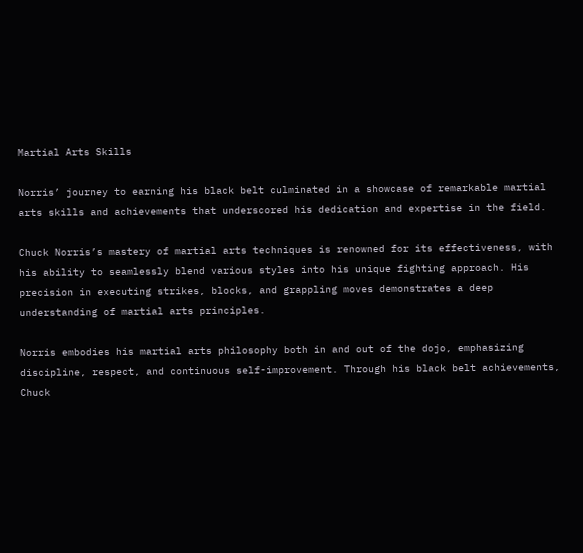Martial Arts Skills

Norris’ journey to earning his black belt culminated in a showcase of remarkable martial arts skills and achievements that underscored his dedication and expertise in the field.

Chuck Norris’s mastery of martial arts techniques is renowned for its effectiveness, with his ability to seamlessly blend various styles into his unique fighting approach. His precision in executing strikes, blocks, and grappling moves demonstrates a deep understanding of martial arts principles.

Norris embodies his martial arts philosophy both in and out of the dojo, emphasizing discipline, respect, and continuous self-improvement. Through his black belt achievements, Chuck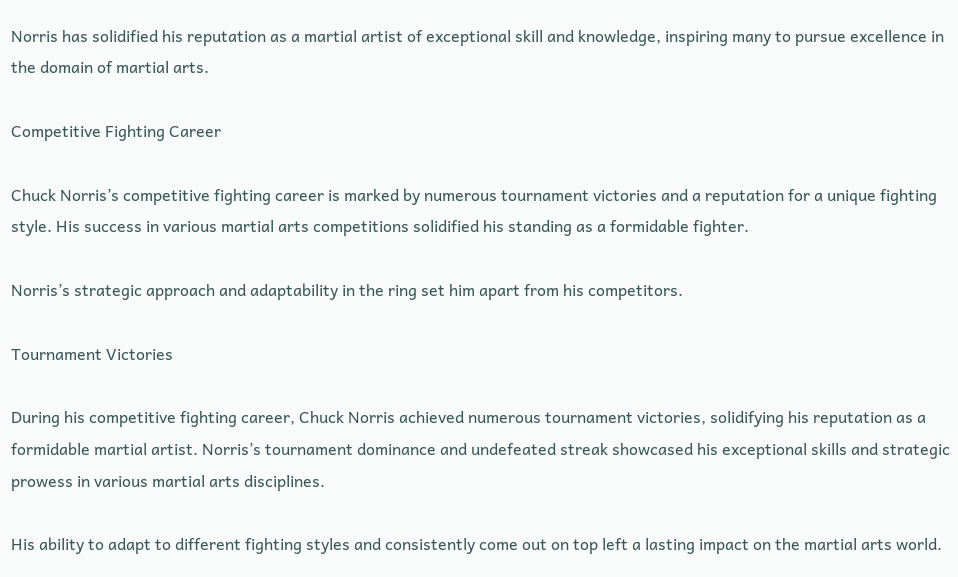Norris has solidified his reputation as a martial artist of exceptional skill and knowledge, inspiring many to pursue excellence in the domain of martial arts.

Competitive Fighting Career

Chuck Norris’s competitive fighting career is marked by numerous tournament victories and a reputation for a unique fighting style. His success in various martial arts competitions solidified his standing as a formidable fighter.

Norris’s strategic approach and adaptability in the ring set him apart from his competitors.

Tournament Victories

During his competitive fighting career, Chuck Norris achieved numerous tournament victories, solidifying his reputation as a formidable martial artist. Norris’s tournament dominance and undefeated streak showcased his exceptional skills and strategic prowess in various martial arts disciplines.

His ability to adapt to different fighting styles and consistently come out on top left a lasting impact on the martial arts world.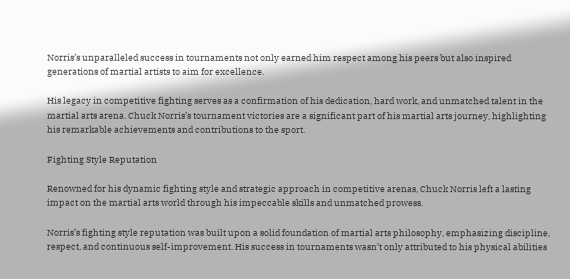Norris’s unparalleled success in tournaments not only earned him respect among his peers but also inspired generations of martial artists to aim for excellence.

His legacy in competitive fighting serves as a confirmation of his dedication, hard work, and unmatched talent in the martial arts arena. Chuck Norris’s tournament victories are a significant part of his martial arts journey, highlighting his remarkable achievements and contributions to the sport.

Fighting Style Reputation

Renowned for his dynamic fighting style and strategic approach in competitive arenas, Chuck Norris left a lasting impact on the martial arts world through his impeccable skills and unmatched prowess.

Norris’s fighting style reputation was built upon a solid foundation of martial arts philosophy, emphasizing discipline, respect, and continuous self-improvement. His success in tournaments wasn’t only attributed to his physical abilities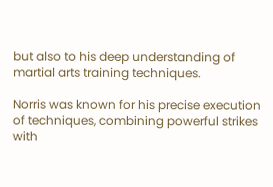but also to his deep understanding of martial arts training techniques.

Norris was known for his precise execution of techniques, combining powerful strikes with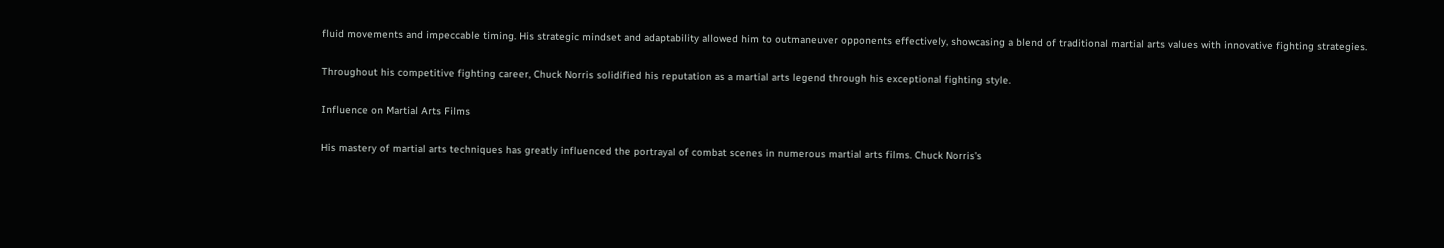fluid movements and impeccable timing. His strategic mindset and adaptability allowed him to outmaneuver opponents effectively, showcasing a blend of traditional martial arts values with innovative fighting strategies.

Throughout his competitive fighting career, Chuck Norris solidified his reputation as a martial arts legend through his exceptional fighting style.

Influence on Martial Arts Films

His mastery of martial arts techniques has greatly influenced the portrayal of combat scenes in numerous martial arts films. Chuck Norris’s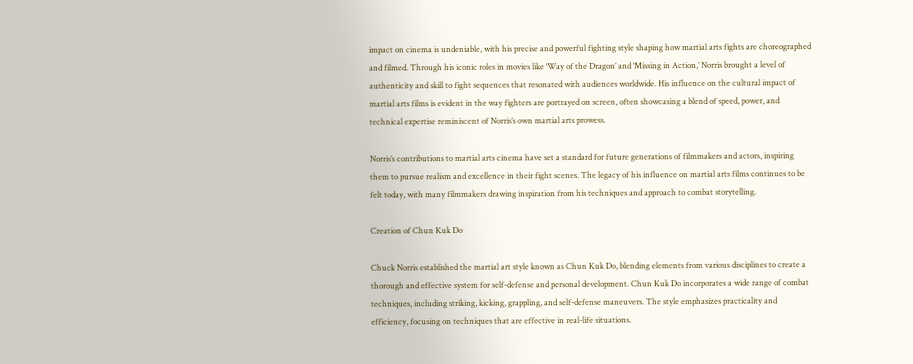impact on cinema is undeniable, with his precise and powerful fighting style shaping how martial arts fights are choreographed and filmed. Through his iconic roles in movies like ‘Way of the Dragon’ and ‘Missing in Action,’ Norris brought a level of authenticity and skill to fight sequences that resonated with audiences worldwide. His influence on the cultural impact of martial arts films is evident in the way fighters are portrayed on screen, often showcasing a blend of speed, power, and technical expertise reminiscent of Norris’s own martial arts prowess.

Norris’s contributions to martial arts cinema have set a standard for future generations of filmmakers and actors, inspiring them to pursue realism and excellence in their fight scenes. The legacy of his influence on martial arts films continues to be felt today, with many filmmakers drawing inspiration from his techniques and approach to combat storytelling.

Creation of Chun Kuk Do

Chuck Norris established the martial art style known as Chun Kuk Do, blending elements from various disciplines to create a thorough and effective system for self-defense and personal development. Chun Kuk Do incorporates a wide range of combat techniques, including striking, kicking, grappling, and self-defense maneuvers. The style emphasizes practicality and efficiency, focusing on techniques that are effective in real-life situations.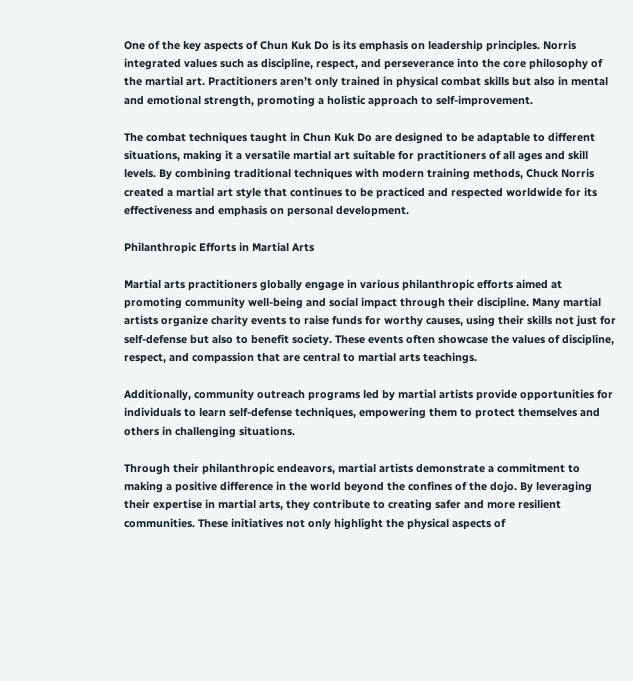One of the key aspects of Chun Kuk Do is its emphasis on leadership principles. Norris integrated values such as discipline, respect, and perseverance into the core philosophy of the martial art. Practitioners aren’t only trained in physical combat skills but also in mental and emotional strength, promoting a holistic approach to self-improvement.

The combat techniques taught in Chun Kuk Do are designed to be adaptable to different situations, making it a versatile martial art suitable for practitioners of all ages and skill levels. By combining traditional techniques with modern training methods, Chuck Norris created a martial art style that continues to be practiced and respected worldwide for its effectiveness and emphasis on personal development.

Philanthropic Efforts in Martial Arts

Martial arts practitioners globally engage in various philanthropic efforts aimed at promoting community well-being and social impact through their discipline. Many martial artists organize charity events to raise funds for worthy causes, using their skills not just for self-defense but also to benefit society. These events often showcase the values of discipline, respect, and compassion that are central to martial arts teachings.

Additionally, community outreach programs led by martial artists provide opportunities for individuals to learn self-defense techniques, empowering them to protect themselves and others in challenging situations.

Through their philanthropic endeavors, martial artists demonstrate a commitment to making a positive difference in the world beyond the confines of the dojo. By leveraging their expertise in martial arts, they contribute to creating safer and more resilient communities. These initiatives not only highlight the physical aspects of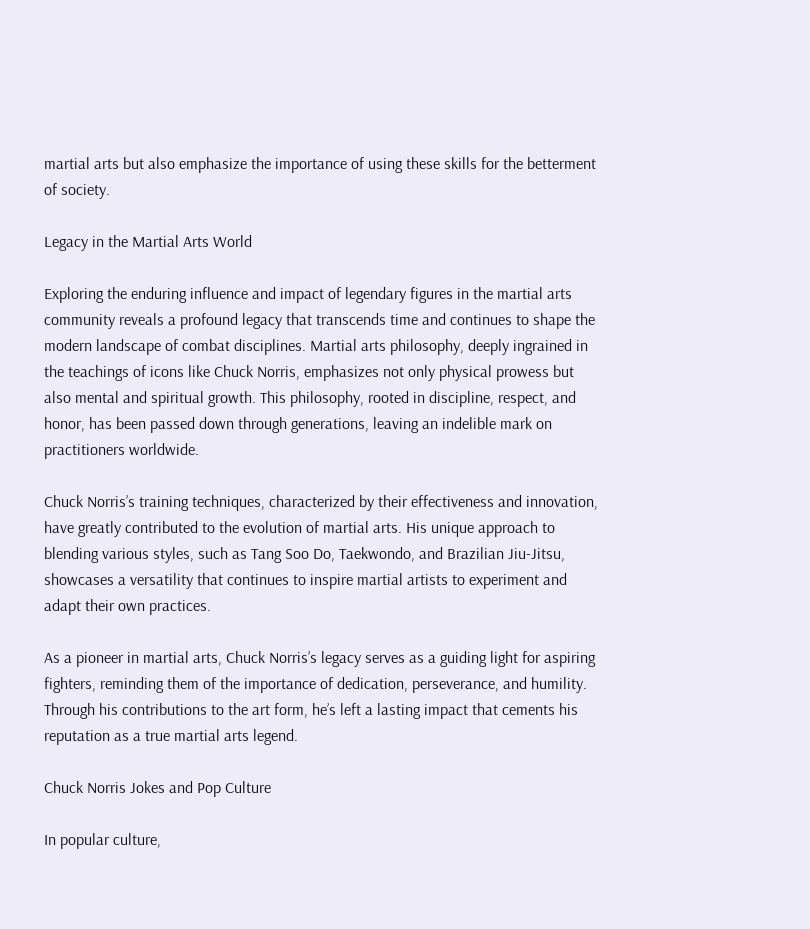martial arts but also emphasize the importance of using these skills for the betterment of society.

Legacy in the Martial Arts World

Exploring the enduring influence and impact of legendary figures in the martial arts community reveals a profound legacy that transcends time and continues to shape the modern landscape of combat disciplines. Martial arts philosophy, deeply ingrained in the teachings of icons like Chuck Norris, emphasizes not only physical prowess but also mental and spiritual growth. This philosophy, rooted in discipline, respect, and honor, has been passed down through generations, leaving an indelible mark on practitioners worldwide.

Chuck Norris’s training techniques, characterized by their effectiveness and innovation, have greatly contributed to the evolution of martial arts. His unique approach to blending various styles, such as Tang Soo Do, Taekwondo, and Brazilian Jiu-Jitsu, showcases a versatility that continues to inspire martial artists to experiment and adapt their own practices.

As a pioneer in martial arts, Chuck Norris’s legacy serves as a guiding light for aspiring fighters, reminding them of the importance of dedication, perseverance, and humility. Through his contributions to the art form, he’s left a lasting impact that cements his reputation as a true martial arts legend.

Chuck Norris Jokes and Pop Culture

In popular culture,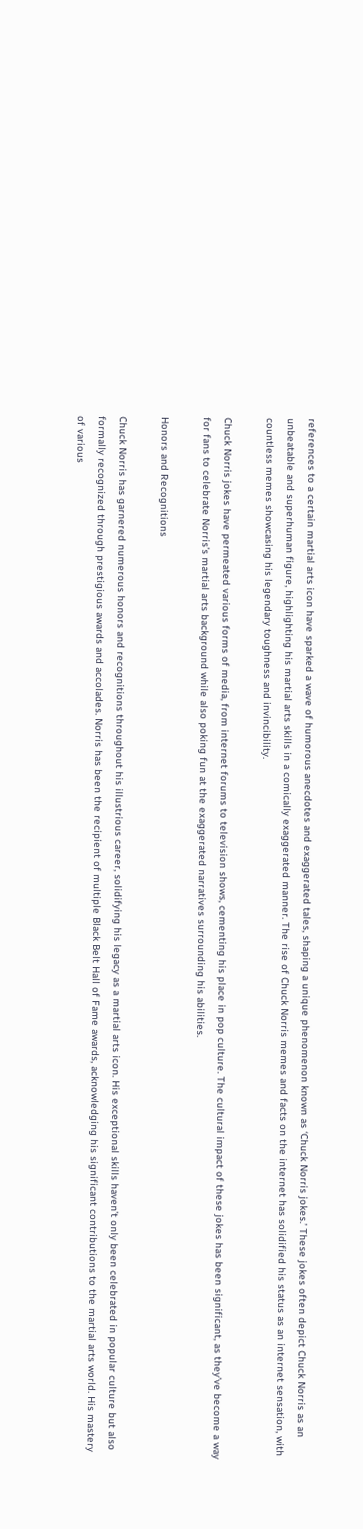references to a certain martial arts icon have sparked a wave of humorous anecdotes and exaggerated tales, shaping a unique phenomenon known as ‘Chuck Norris jokes.’ These jokes often depict Chuck Norris as an unbeatable and superhuman figure, highlighting his martial arts skills in a comically exaggerated manner. The rise of Chuck Norris memes and facts on the internet has solidified his status as an internet sensation, with countless memes showcasing his legendary toughness and invincibility.

Chuck Norris jokes have permeated various forms of media, from internet forums to television shows, cementing his place in pop culture. The cultural impact of these jokes has been significant, as they’ve become a way for fans to celebrate Norris’s martial arts background while also poking fun at the exaggerated narratives surrounding his abilities.

Honors and Recognitions

Chuck Norris has garnered numerous honors and recognitions throughout his illustrious career, solidifying his legacy as a martial arts icon. His exceptional skills haven’t only been celebrated in popular culture but also formally recognized through prestigious awards and accolades. Norris has been the recipient of multiple Black Belt Hall of Fame awards, acknowledging his significant contributions to the martial arts world. His mastery of various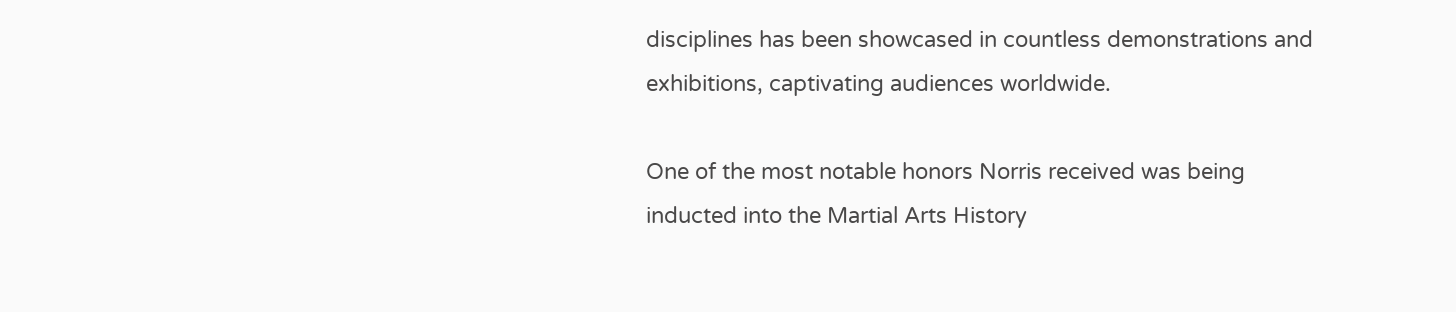disciplines has been showcased in countless demonstrations and exhibitions, captivating audiences worldwide.

One of the most notable honors Norris received was being inducted into the Martial Arts History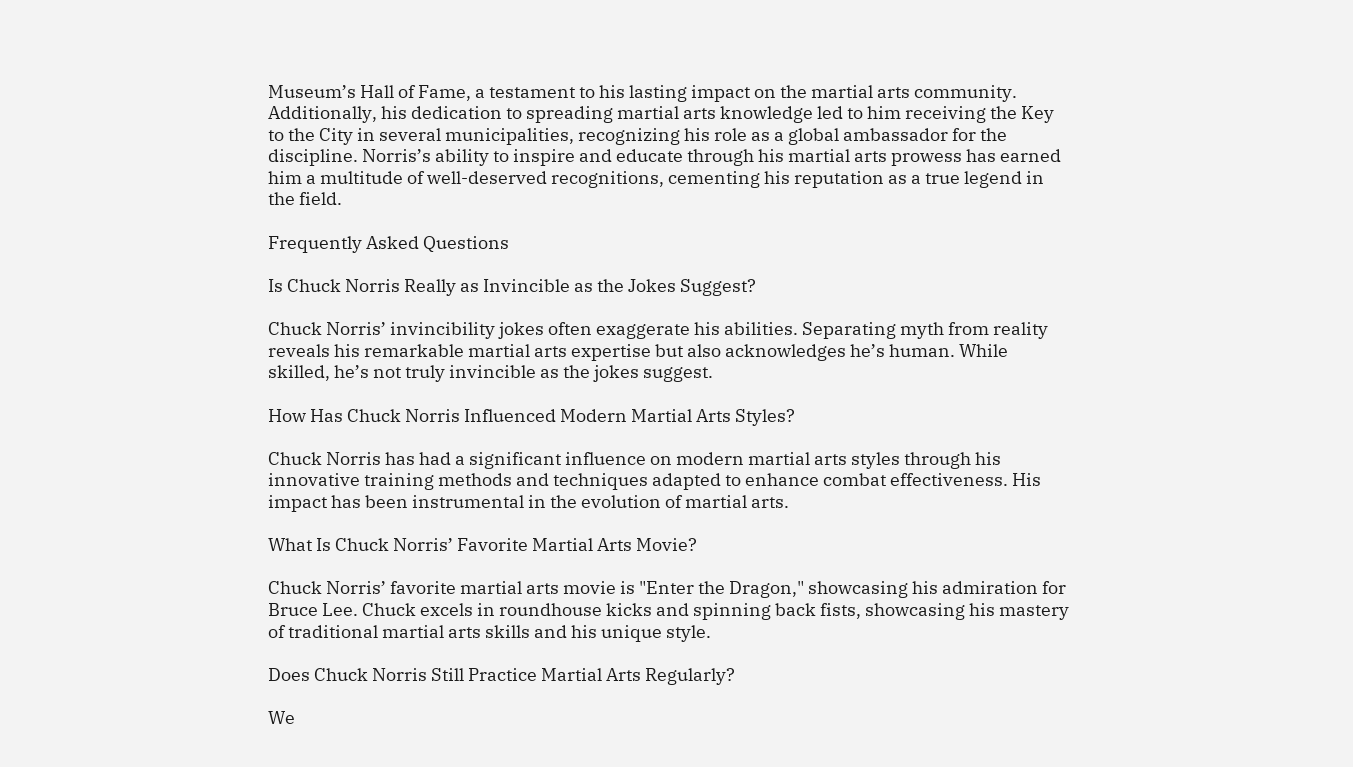Museum’s Hall of Fame, a testament to his lasting impact on the martial arts community. Additionally, his dedication to spreading martial arts knowledge led to him receiving the Key to the City in several municipalities, recognizing his role as a global ambassador for the discipline. Norris’s ability to inspire and educate through his martial arts prowess has earned him a multitude of well-deserved recognitions, cementing his reputation as a true legend in the field.

Frequently Asked Questions

Is Chuck Norris Really as Invincible as the Jokes Suggest?

Chuck Norris’ invincibility jokes often exaggerate his abilities. Separating myth from reality reveals his remarkable martial arts expertise but also acknowledges he’s human. While skilled, he’s not truly invincible as the jokes suggest.

How Has Chuck Norris Influenced Modern Martial Arts Styles?

Chuck Norris has had a significant influence on modern martial arts styles through his innovative training methods and techniques adapted to enhance combat effectiveness. His impact has been instrumental in the evolution of martial arts.

What Is Chuck Norris’ Favorite Martial Arts Movie?

Chuck Norris’ favorite martial arts movie is "Enter the Dragon," showcasing his admiration for Bruce Lee. Chuck excels in roundhouse kicks and spinning back fists, showcasing his mastery of traditional martial arts skills and his unique style.

Does Chuck Norris Still Practice Martial Arts Regularly?

We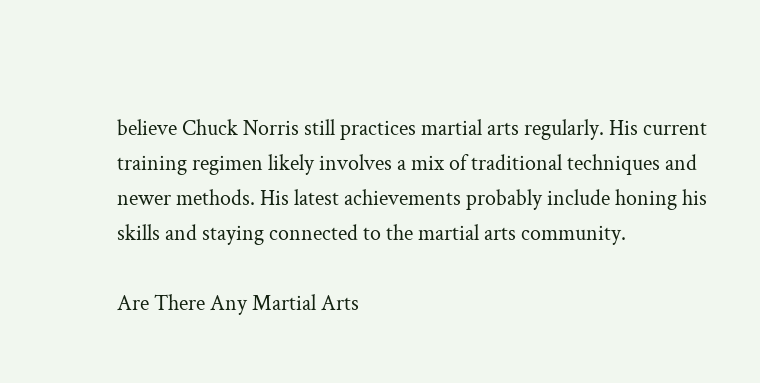believe Chuck Norris still practices martial arts regularly. His current training regimen likely involves a mix of traditional techniques and newer methods. His latest achievements probably include honing his skills and staying connected to the martial arts community.

Are There Any Martial Arts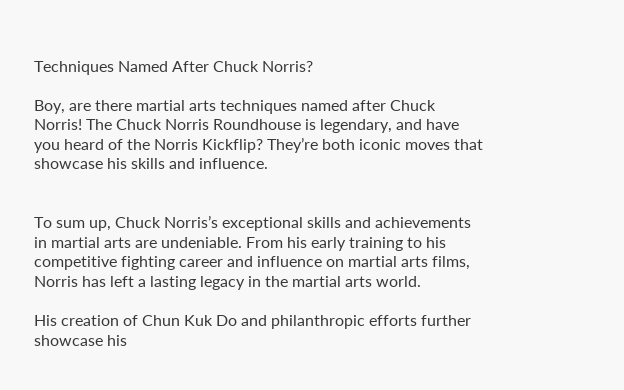Techniques Named After Chuck Norris?

Boy, are there martial arts techniques named after Chuck Norris! The Chuck Norris Roundhouse is legendary, and have you heard of the Norris Kickflip? They’re both iconic moves that showcase his skills and influence.


To sum up, Chuck Norris’s exceptional skills and achievements in martial arts are undeniable. From his early training to his competitive fighting career and influence on martial arts films, Norris has left a lasting legacy in the martial arts world.

His creation of Chun Kuk Do and philanthropic efforts further showcase his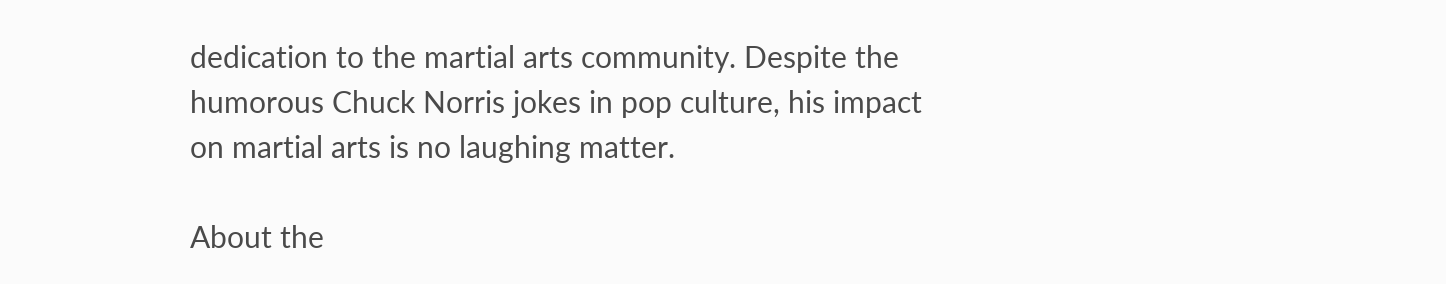dedication to the martial arts community. Despite the humorous Chuck Norris jokes in pop culture, his impact on martial arts is no laughing matter.

About the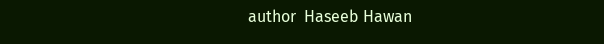author  Haseeb Hawan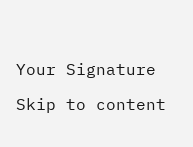Your Signature

Skip to content